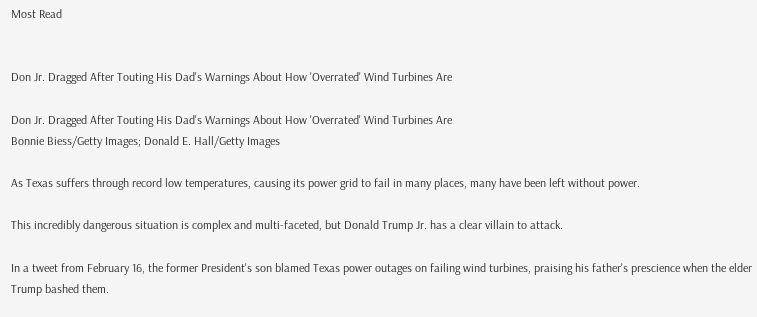Most Read


Don Jr. Dragged After Touting His Dad's Warnings About How 'Overrated' Wind Turbines Are

Don Jr. Dragged After Touting His Dad's Warnings About How 'Overrated' Wind Turbines Are
Bonnie Biess/Getty Images; Donald E. Hall/Getty Images

As Texas suffers through record low temperatures, causing its power grid to fail in many places, many have been left without power.

This incredibly dangerous situation is complex and multi-faceted, but Donald Trump Jr. has a clear villain to attack.

In a tweet from February 16, the former President's son blamed Texas power outages on failing wind turbines, praising his father's prescience when the elder Trump bashed them.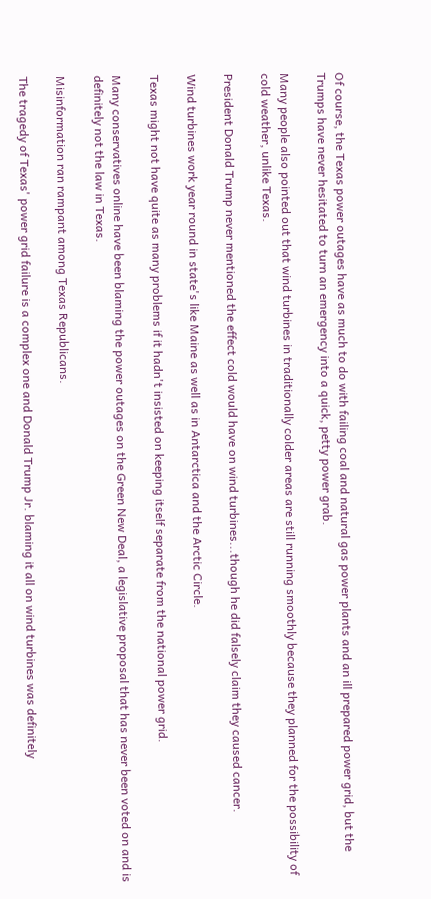Of course, the Texas power outages have as much to do with failing coal and natural gas power plants and an ill prepared power grid, but the Trumps have never hesitated to turn an emergency into a quick, petty power grab.

Many people also pointed out that wind turbines in traditionally colder areas are still running smoothly because they planned for the possibility of cold weather, unlike Texas.

President Donald Trump never mentioned the effect cold would have on wind turbines...though he did falsely claim they caused cancer.

Wind turbines work year round in state's like Maine as well as in Antarctica and the Arctic Circle.

Texas might not have quite as many problems if it hadn't insisted on keeping itself separate from the national power grid.

Many conservatives online have been blaming the power outages on the Green New Deal, a legislative proposal that has never been voted on and is definitely not the law in Texas.

Misinformation ran rampant among Texas Republicans.

The tragedy of Texas' power grid failure is a complex one and Donald Trump Jr. blaming it all on wind turbines was definitely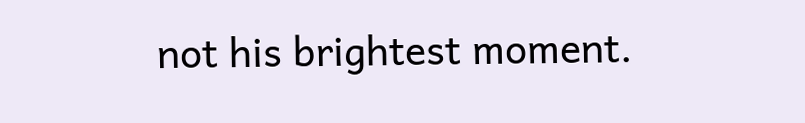not his brightest moment.